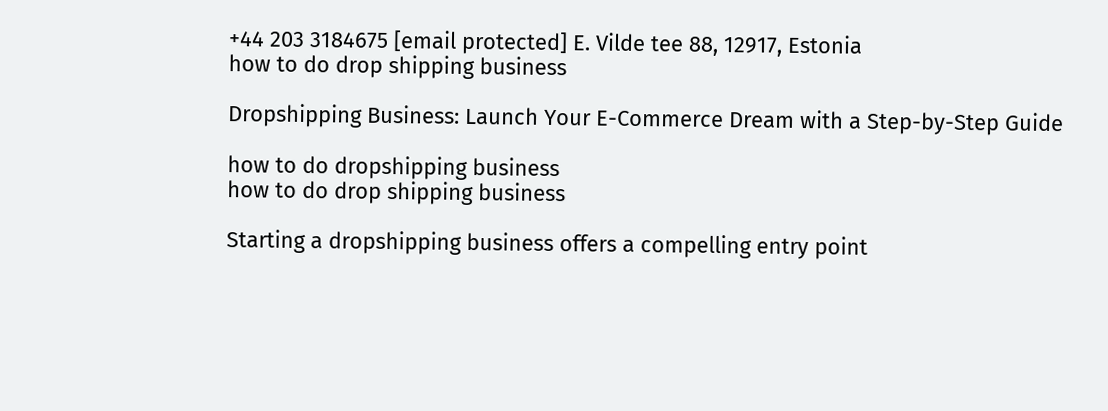+44 203 3184675 [email protected] E. Vilde tee 88, 12917, Estonia
how to do drop shipping business

Dropshipping Business: Launch Your E-Commerce Dream with a Step-by-Step Guide

how to do dropshipping business
how to do drop shipping business

Starting a dropshipping business offers a compelling entry point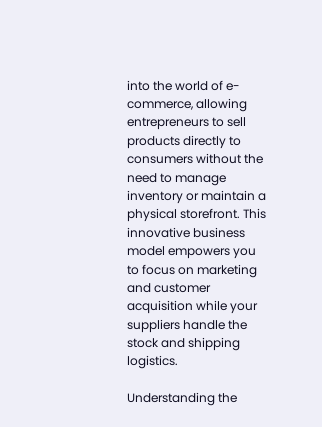into the world of e-commerce, allowing entrepreneurs to sell products directly to consumers without the need to manage inventory or maintain a physical storefront. This innovative business model empowers you to focus on marketing and customer acquisition while your suppliers handle the stock and shipping logistics.

Understanding the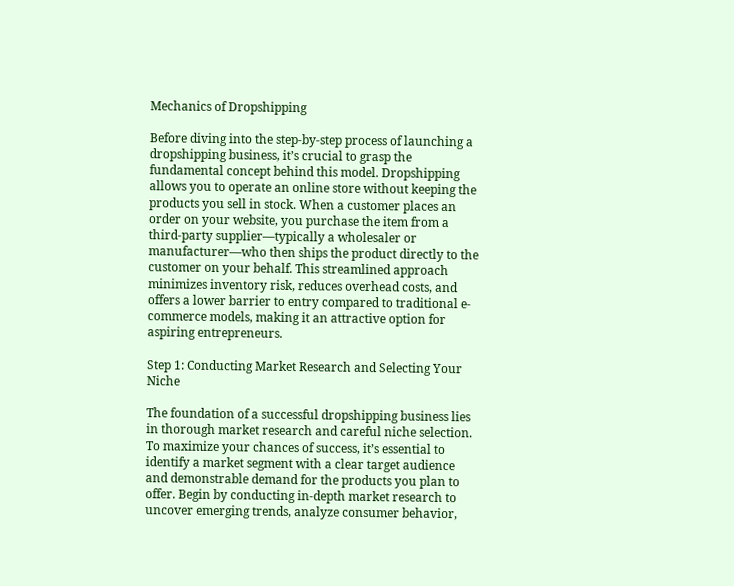Mechanics of Dropshipping

Before diving into the step-by-step process of launching a dropshipping business, it’s crucial to grasp the fundamental concept behind this model. Dropshipping allows you to operate an online store without keeping the products you sell in stock. When a customer places an order on your website, you purchase the item from a third-party supplier—typically a wholesaler or manufacturer—who then ships the product directly to the customer on your behalf. This streamlined approach minimizes inventory risk, reduces overhead costs, and offers a lower barrier to entry compared to traditional e-commerce models, making it an attractive option for aspiring entrepreneurs.

Step 1: Conducting Market Research and Selecting Your Niche

The foundation of a successful dropshipping business lies in thorough market research and careful niche selection. To maximize your chances of success, it’s essential to identify a market segment with a clear target audience and demonstrable demand for the products you plan to offer. Begin by conducting in-depth market research to uncover emerging trends, analyze consumer behavior,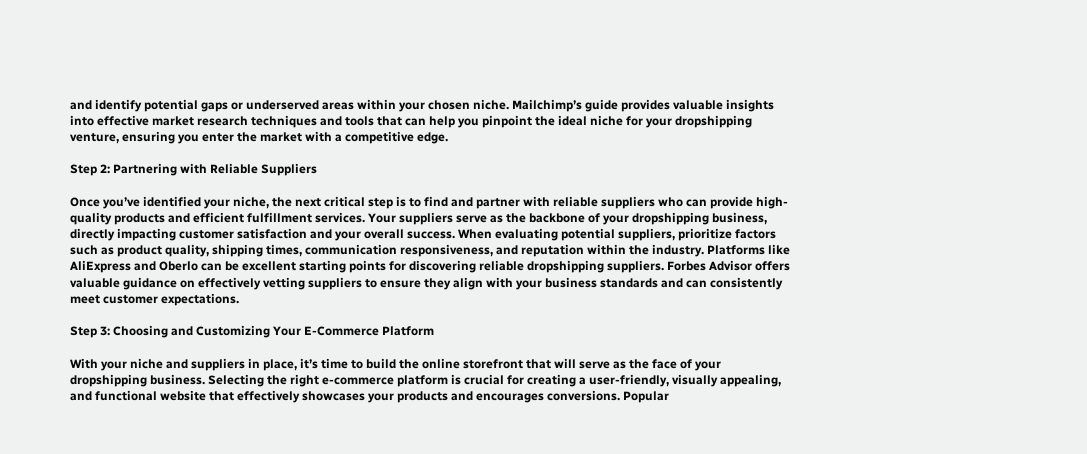and identify potential gaps or underserved areas within your chosen niche. Mailchimp’s guide provides valuable insights into effective market research techniques and tools that can help you pinpoint the ideal niche for your dropshipping venture, ensuring you enter the market with a competitive edge.

Step 2: Partnering with Reliable Suppliers

Once you’ve identified your niche, the next critical step is to find and partner with reliable suppliers who can provide high-quality products and efficient fulfillment services. Your suppliers serve as the backbone of your dropshipping business, directly impacting customer satisfaction and your overall success. When evaluating potential suppliers, prioritize factors such as product quality, shipping times, communication responsiveness, and reputation within the industry. Platforms like AliExpress and Oberlo can be excellent starting points for discovering reliable dropshipping suppliers. Forbes Advisor offers valuable guidance on effectively vetting suppliers to ensure they align with your business standards and can consistently meet customer expectations.

Step 3: Choosing and Customizing Your E-Commerce Platform

With your niche and suppliers in place, it’s time to build the online storefront that will serve as the face of your dropshipping business. Selecting the right e-commerce platform is crucial for creating a user-friendly, visually appealing, and functional website that effectively showcases your products and encourages conversions. Popular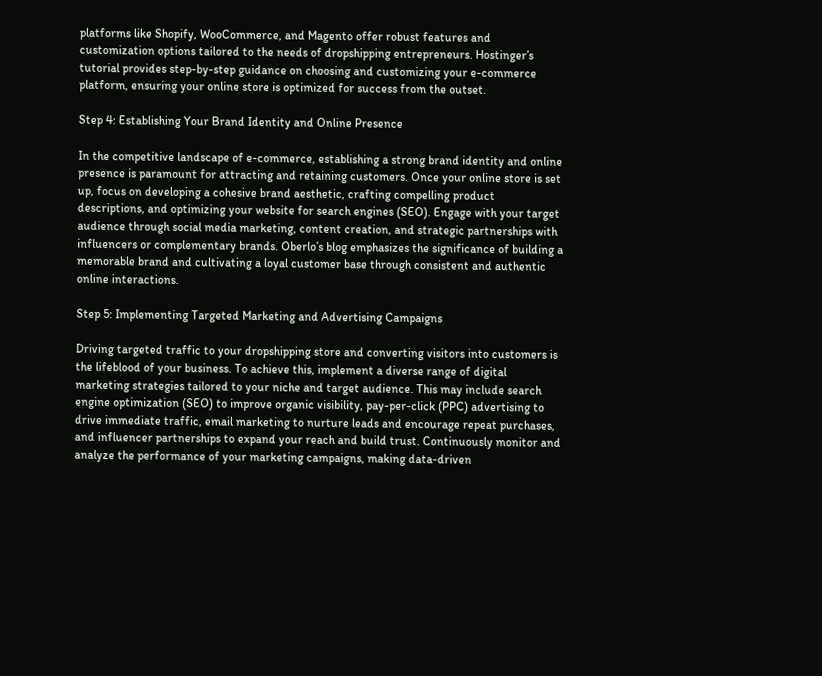platforms like Shopify, WooCommerce, and Magento offer robust features and customization options tailored to the needs of dropshipping entrepreneurs. Hostinger’s tutorial provides step-by-step guidance on choosing and customizing your e-commerce platform, ensuring your online store is optimized for success from the outset.

Step 4: Establishing Your Brand Identity and Online Presence

In the competitive landscape of e-commerce, establishing a strong brand identity and online presence is paramount for attracting and retaining customers. Once your online store is set up, focus on developing a cohesive brand aesthetic, crafting compelling product descriptions, and optimizing your website for search engines (SEO). Engage with your target audience through social media marketing, content creation, and strategic partnerships with influencers or complementary brands. Oberlo’s blog emphasizes the significance of building a memorable brand and cultivating a loyal customer base through consistent and authentic online interactions.

Step 5: Implementing Targeted Marketing and Advertising Campaigns

Driving targeted traffic to your dropshipping store and converting visitors into customers is the lifeblood of your business. To achieve this, implement a diverse range of digital marketing strategies tailored to your niche and target audience. This may include search engine optimization (SEO) to improve organic visibility, pay-per-click (PPC) advertising to drive immediate traffic, email marketing to nurture leads and encourage repeat purchases, and influencer partnerships to expand your reach and build trust. Continuously monitor and analyze the performance of your marketing campaigns, making data-driven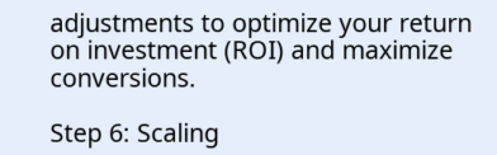adjustments to optimize your return on investment (ROI) and maximize conversions.

Step 6: Scaling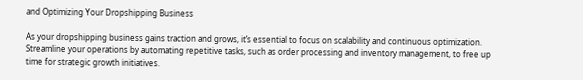and Optimizing Your Dropshipping Business

As your dropshipping business gains traction and grows, it’s essential to focus on scalability and continuous optimization. Streamline your operations by automating repetitive tasks, such as order processing and inventory management, to free up time for strategic growth initiatives.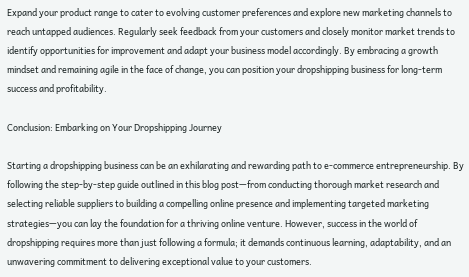Expand your product range to cater to evolving customer preferences and explore new marketing channels to reach untapped audiences. Regularly seek feedback from your customers and closely monitor market trends to identify opportunities for improvement and adapt your business model accordingly. By embracing a growth mindset and remaining agile in the face of change, you can position your dropshipping business for long-term success and profitability.

Conclusion: Embarking on Your Dropshipping Journey

Starting a dropshipping business can be an exhilarating and rewarding path to e-commerce entrepreneurship. By following the step-by-step guide outlined in this blog post—from conducting thorough market research and selecting reliable suppliers to building a compelling online presence and implementing targeted marketing strategies—you can lay the foundation for a thriving online venture. However, success in the world of dropshipping requires more than just following a formula; it demands continuous learning, adaptability, and an unwavering commitment to delivering exceptional value to your customers.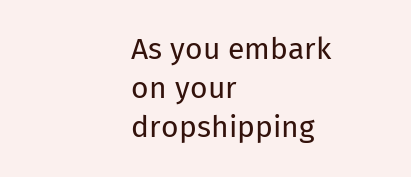As you embark on your dropshipping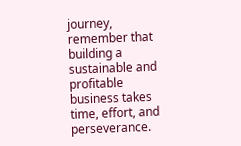journey, remember that building a sustainable and profitable business takes time, effort, and perseverance.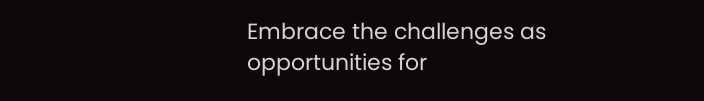Embrace the challenges as opportunities for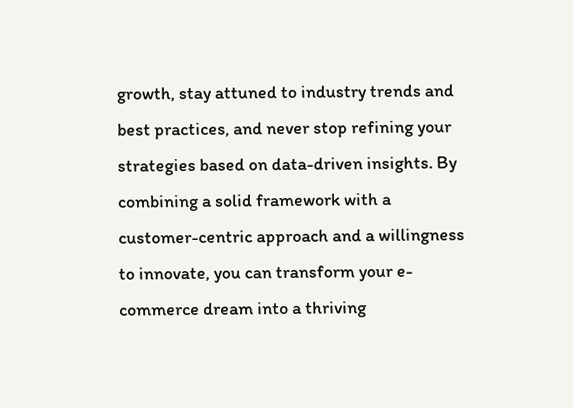growth, stay attuned to industry trends and best practices, and never stop refining your strategies based on data-driven insights. By combining a solid framework with a customer-centric approach and a willingness to innovate, you can transform your e-commerce dream into a thriving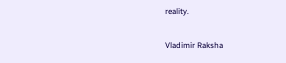reality.

Vladimir Raksha